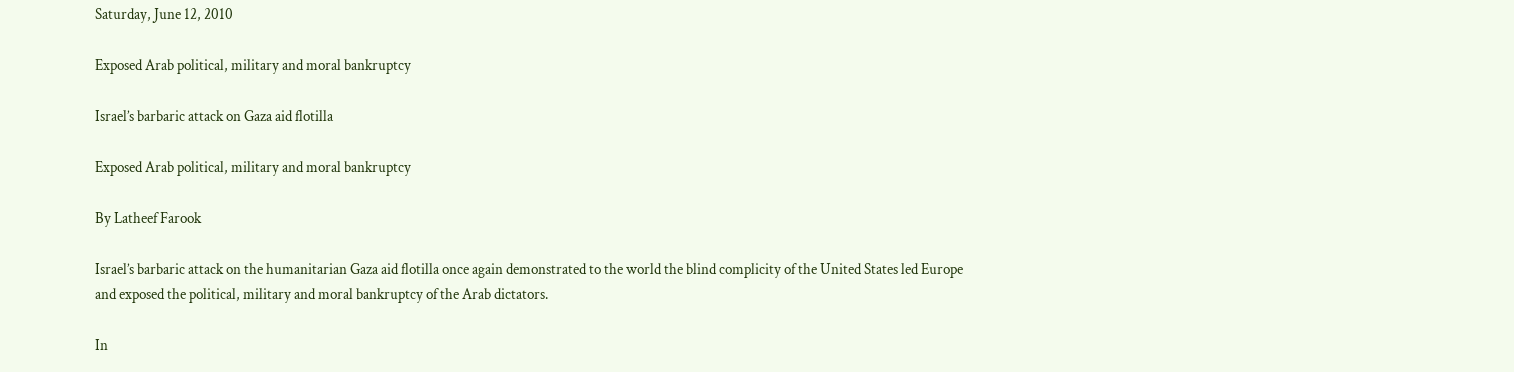Saturday, June 12, 2010

Exposed Arab political, military and moral bankruptcy

Israel’s barbaric attack on Gaza aid flotilla

Exposed Arab political, military and moral bankruptcy

By Latheef Farook

Israel’s barbaric attack on the humanitarian Gaza aid flotilla once again demonstrated to the world the blind complicity of the United States led Europe and exposed the political, military and moral bankruptcy of the Arab dictators.

In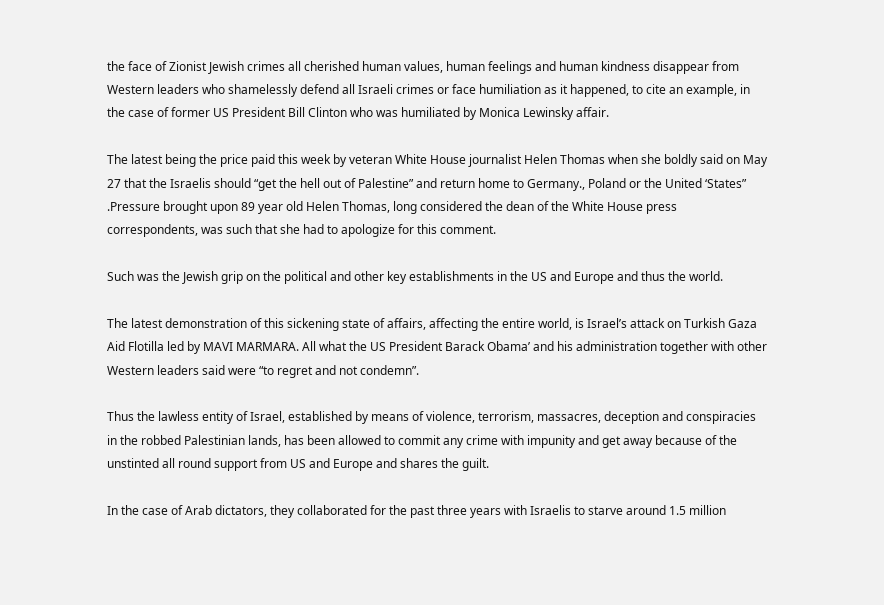the face of Zionist Jewish crimes all cherished human values, human feelings and human kindness disappear from Western leaders who shamelessly defend all Israeli crimes or face humiliation as it happened, to cite an example, in the case of former US President Bill Clinton who was humiliated by Monica Lewinsky affair.

The latest being the price paid this week by veteran White House journalist Helen Thomas when she boldly said on May 27 that the Israelis should “get the hell out of Palestine” and return home to Germany., Poland or the United ‘States” .Pressure brought upon 89 year old Helen Thomas, long considered the dean of the White House press correspondents, was such that she had to apologize for this comment.

Such was the Jewish grip on the political and other key establishments in the US and Europe and thus the world.

The latest demonstration of this sickening state of affairs, affecting the entire world, is Israel’s attack on Turkish Gaza Aid Flotilla led by MAVI MARMARA. All what the US President Barack Obama’ and his administration together with other Western leaders said were “to regret and not condemn”.

Thus the lawless entity of Israel, established by means of violence, terrorism, massacres, deception and conspiracies in the robbed Palestinian lands, has been allowed to commit any crime with impunity and get away because of the unstinted all round support from US and Europe and shares the guilt.

In the case of Arab dictators, they collaborated for the past three years with Israelis to starve around 1.5 million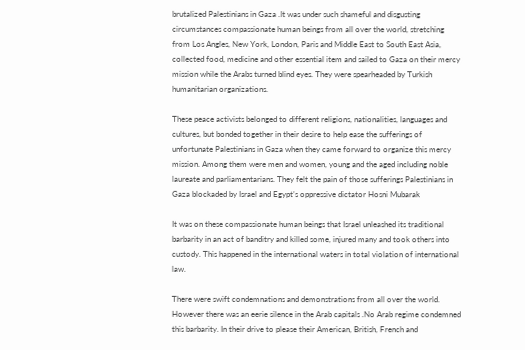brutalized Palestinians in Gaza .It was under such shameful and disgusting circumstances compassionate human beings from all over the world, stretching from Los Angles, New York, London, Paris and Middle East to South East Asia, collected food, medicine and other essential item and sailed to Gaza on their mercy mission while the Arabs turned blind eyes. They were spearheaded by Turkish humanitarian organizations.

These peace activists belonged to different religions, nationalities, languages and cultures, but bonded together in their desire to help ease the sufferings of unfortunate Palestinians in Gaza when they came forward to organize this mercy mission. Among them were men and women, young and the aged including noble laureate and parliamentarians. They felt the pain of those sufferings Palestinians in Gaza blockaded by Israel and Egypt’s oppressive dictator Hosni Mubarak

It was on these compassionate human beings that Israel unleashed its traditional barbarity in an act of banditry and killed some, injured many and took others into custody. This happened in the international waters in total violation of international law.

There were swift condemnations and demonstrations from all over the world. However there was an eerie silence in the Arab capitals .No Arab regime condemned this barbarity. In their drive to please their American, British, French and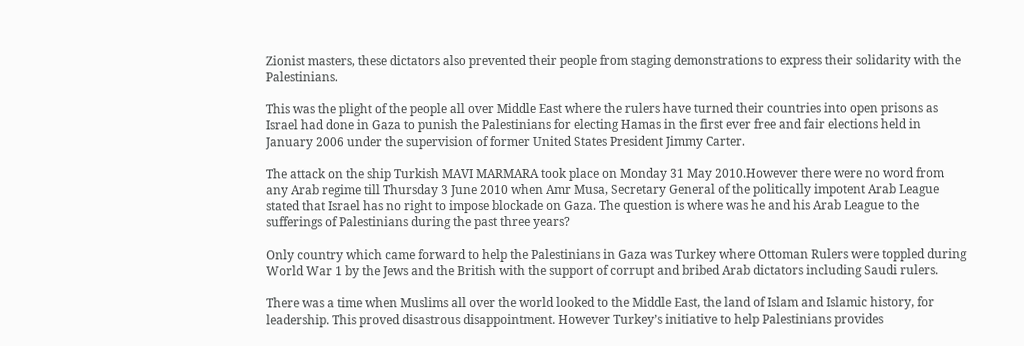Zionist masters, these dictators also prevented their people from staging demonstrations to express their solidarity with the Palestinians.

This was the plight of the people all over Middle East where the rulers have turned their countries into open prisons as Israel had done in Gaza to punish the Palestinians for electing Hamas in the first ever free and fair elections held in January 2006 under the supervision of former United States President Jimmy Carter.

The attack on the ship Turkish MAVI MARMARA took place on Monday 31 May 2010.However there were no word from any Arab regime till Thursday 3 June 2010 when Amr Musa, Secretary General of the politically impotent Arab League stated that Israel has no right to impose blockade on Gaza. The question is where was he and his Arab League to the sufferings of Palestinians during the past three years?

Only country which came forward to help the Palestinians in Gaza was Turkey where Ottoman Rulers were toppled during World War 1 by the Jews and the British with the support of corrupt and bribed Arab dictators including Saudi rulers.

There was a time when Muslims all over the world looked to the Middle East, the land of Islam and Islamic history, for leadership. This proved disastrous disappointment. However Turkey’s initiative to help Palestinians provides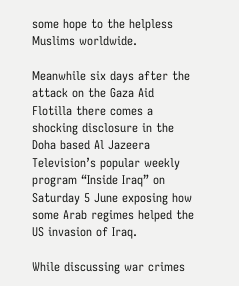some hope to the helpless Muslims worldwide.

Meanwhile six days after the attack on the Gaza Aid Flotilla there comes a shocking disclosure in the Doha based Al Jazeera Television’s popular weekly program “Inside Iraq” on Saturday 5 June exposing how some Arab regimes helped the US invasion of Iraq.

While discussing war crimes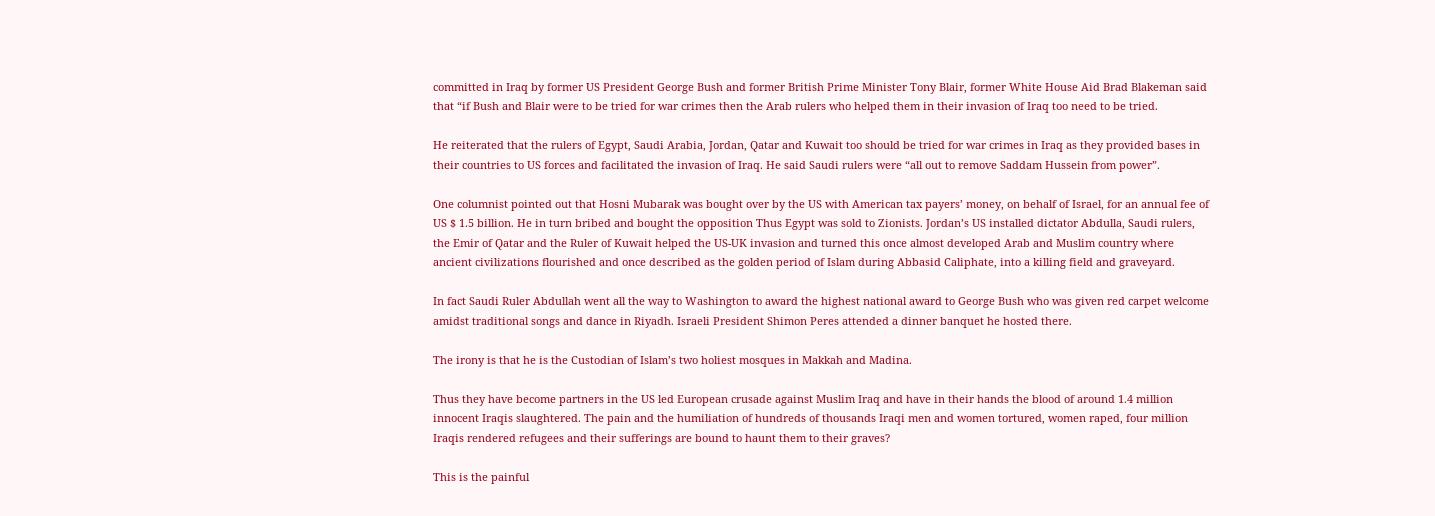committed in Iraq by former US President George Bush and former British Prime Minister Tony Blair, former White House Aid Brad Blakeman said that “if Bush and Blair were to be tried for war crimes then the Arab rulers who helped them in their invasion of Iraq too need to be tried.

He reiterated that the rulers of Egypt, Saudi Arabia, Jordan, Qatar and Kuwait too should be tried for war crimes in Iraq as they provided bases in their countries to US forces and facilitated the invasion of Iraq. He said Saudi rulers were “all out to remove Saddam Hussein from power”.

One columnist pointed out that Hosni Mubarak was bought over by the US with American tax payers’ money, on behalf of Israel, for an annual fee of US $ 1.5 billion. He in turn bribed and bought the opposition Thus Egypt was sold to Zionists. Jordan’s US installed dictator Abdulla, Saudi rulers, the Emir of Qatar and the Ruler of Kuwait helped the US-UK invasion and turned this once almost developed Arab and Muslim country where ancient civilizations flourished and once described as the golden period of Islam during Abbasid Caliphate, into a killing field and graveyard.

In fact Saudi Ruler Abdullah went all the way to Washington to award the highest national award to George Bush who was given red carpet welcome amidst traditional songs and dance in Riyadh. Israeli President Shimon Peres attended a dinner banquet he hosted there.

The irony is that he is the Custodian of Islam’s two holiest mosques in Makkah and Madina.

Thus they have become partners in the US led European crusade against Muslim Iraq and have in their hands the blood of around 1.4 million innocent Iraqis slaughtered. The pain and the humiliation of hundreds of thousands Iraqi men and women tortured, women raped, four million Iraqis rendered refugees and their sufferings are bound to haunt them to their graves?

This is the painful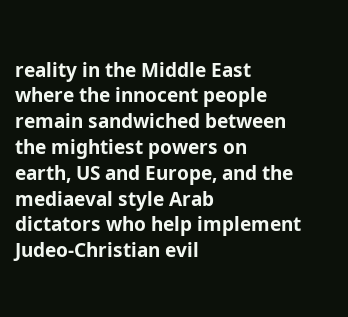reality in the Middle East where the innocent people remain sandwiched between the mightiest powers on earth, US and Europe, and the mediaeval style Arab dictators who help implement Judeo-Christian evil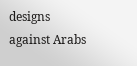designs against Arabs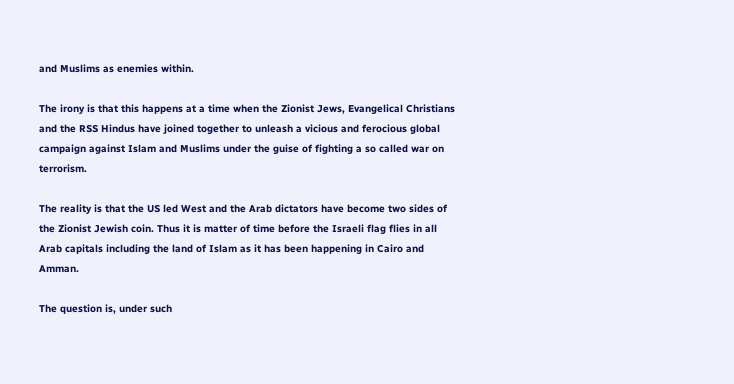and Muslims as enemies within.

The irony is that this happens at a time when the Zionist Jews, Evangelical Christians and the RSS Hindus have joined together to unleash a vicious and ferocious global campaign against Islam and Muslims under the guise of fighting a so called war on terrorism.

The reality is that the US led West and the Arab dictators have become two sides of the Zionist Jewish coin. Thus it is matter of time before the Israeli flag flies in all Arab capitals including the land of Islam as it has been happening in Cairo and Amman.

The question is, under such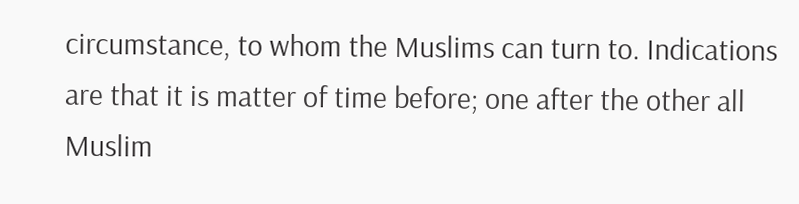circumstance, to whom the Muslims can turn to. Indications are that it is matter of time before; one after the other all Muslim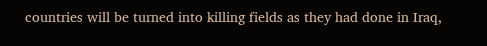countries will be turned into killing fields as they had done in Iraq,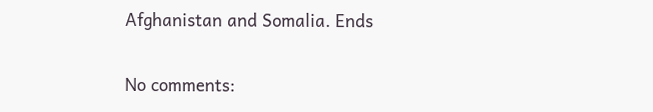Afghanistan and Somalia. Ends

No comments: